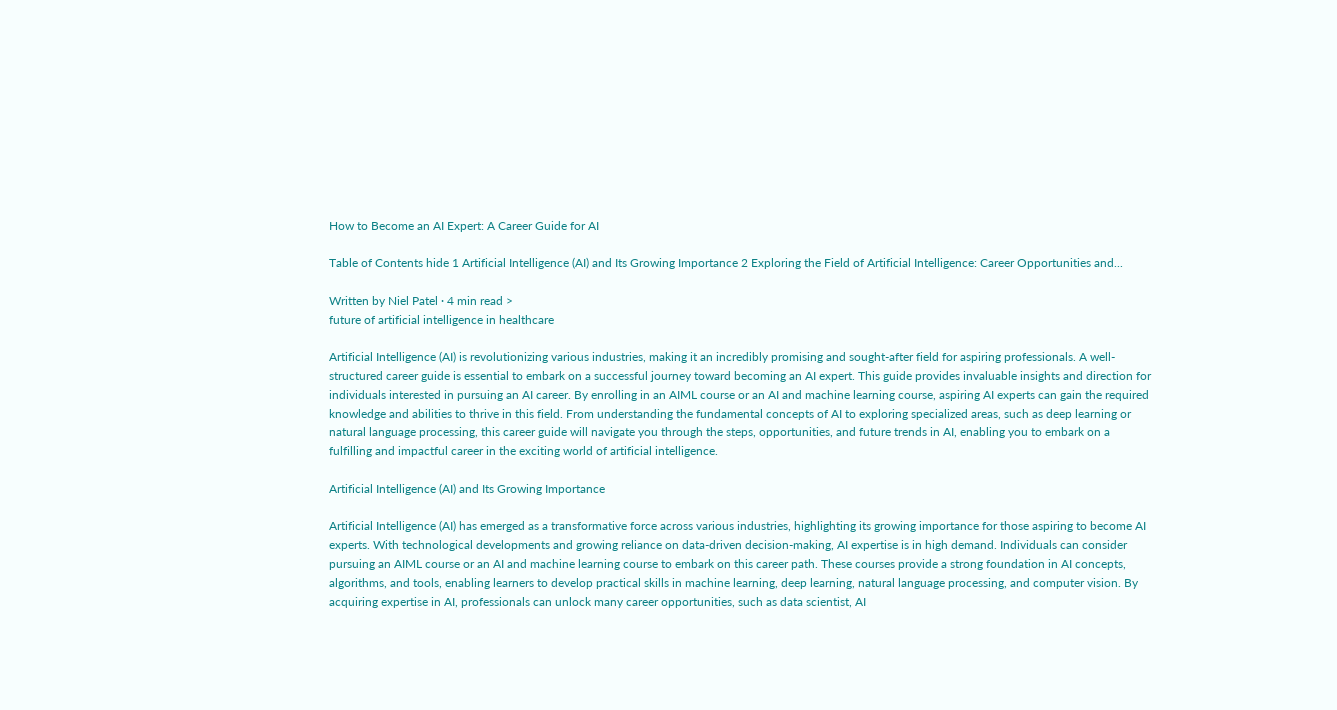How to Become an AI Expert: A Career Guide for AI

Table of Contents hide 1 Artificial Intelligence (AI) and Its Growing Importance 2 Exploring the Field of Artificial Intelligence: Career Opportunities and...

Written by Niel Patel · 4 min read >
future of artificial intelligence in healthcare

Artificial Intelligence (AI) is revolutionizing various industries, making it an incredibly promising and sought-after field for aspiring professionals. A well-structured career guide is essential to embark on a successful journey toward becoming an AI expert. This guide provides invaluable insights and direction for individuals interested in pursuing an AI career. By enrolling in an AIML course or an AI and machine learning course, aspiring AI experts can gain the required knowledge and abilities to thrive in this field. From understanding the fundamental concepts of AI to exploring specialized areas, such as deep learning or natural language processing, this career guide will navigate you through the steps, opportunities, and future trends in AI, enabling you to embark on a fulfilling and impactful career in the exciting world of artificial intelligence.

Artificial Intelligence (AI) and Its Growing Importance

Artificial Intelligence (AI) has emerged as a transformative force across various industries, highlighting its growing importance for those aspiring to become AI experts. With technological developments and growing reliance on data-driven decision-making, AI expertise is in high demand. Individuals can consider pursuing an AIML course or an AI and machine learning course to embark on this career path. These courses provide a strong foundation in AI concepts, algorithms, and tools, enabling learners to develop practical skills in machine learning, deep learning, natural language processing, and computer vision. By acquiring expertise in AI, professionals can unlock many career opportunities, such as data scientist, AI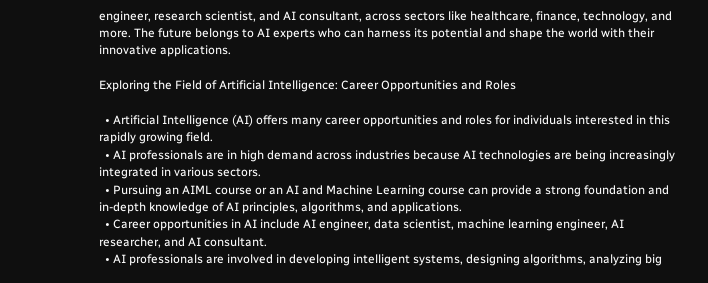engineer, research scientist, and AI consultant, across sectors like healthcare, finance, technology, and more. The future belongs to AI experts who can harness its potential and shape the world with their innovative applications.

Exploring the Field of Artificial Intelligence: Career Opportunities and Roles

  • Artificial Intelligence (AI) offers many career opportunities and roles for individuals interested in this rapidly growing field.
  • AI professionals are in high demand across industries because AI technologies are being increasingly integrated in various sectors.
  • Pursuing an AIML course or an AI and Machine Learning course can provide a strong foundation and in-depth knowledge of AI principles, algorithms, and applications.
  • Career opportunities in AI include AI engineer, data scientist, machine learning engineer, AI researcher, and AI consultant.
  • AI professionals are involved in developing intelligent systems, designing algorithms, analyzing big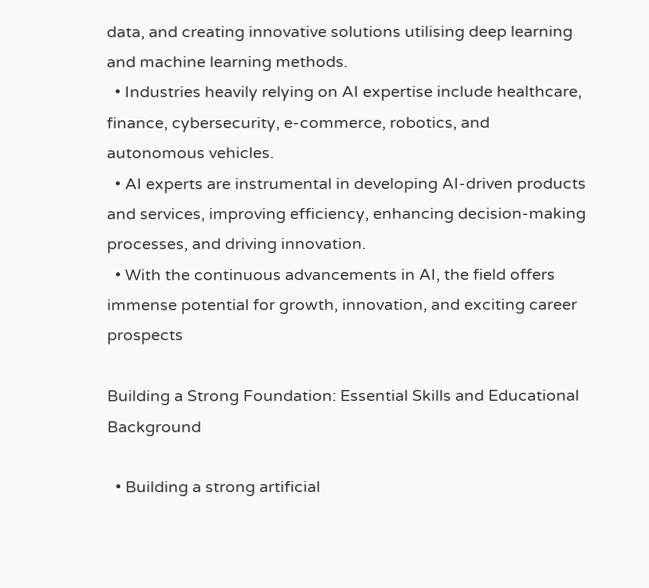data, and creating innovative solutions utilising deep learning and machine learning methods.
  • Industries heavily relying on AI expertise include healthcare, finance, cybersecurity, e-commerce, robotics, and autonomous vehicles.
  • AI experts are instrumental in developing AI-driven products and services, improving efficiency, enhancing decision-making processes, and driving innovation.
  • With the continuous advancements in AI, the field offers immense potential for growth, innovation, and exciting career prospects

Building a Strong Foundation: Essential Skills and Educational Background

  • Building a strong artificial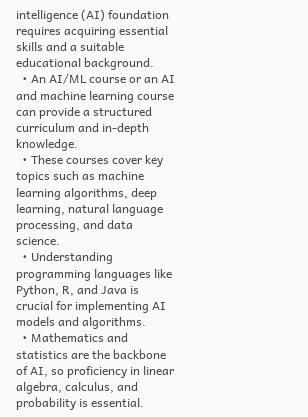intelligence (AI) foundation requires acquiring essential skills and a suitable educational background.
  • An AI/ML course or an AI and machine learning course can provide a structured curriculum and in-depth knowledge.
  • These courses cover key topics such as machine learning algorithms, deep learning, natural language processing, and data science.
  • Understanding programming languages like Python, R, and Java is crucial for implementing AI models and algorithms.
  • Mathematics and statistics are the backbone of AI, so proficiency in linear algebra, calculus, and probability is essential.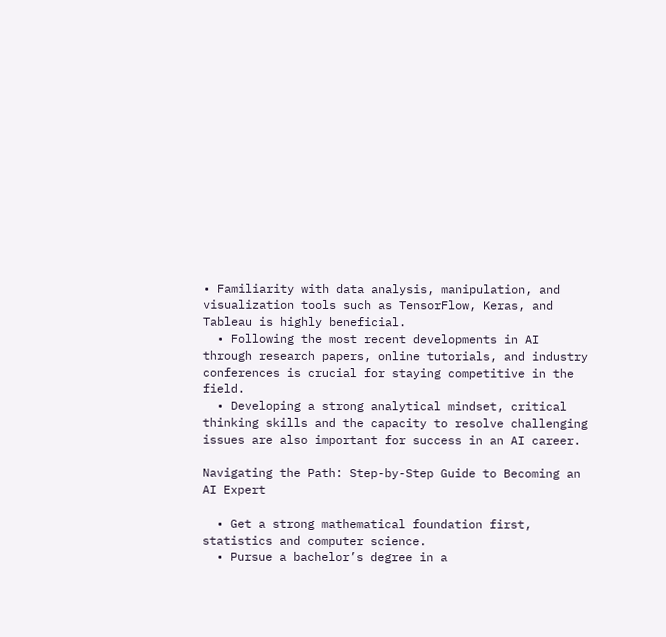• Familiarity with data analysis, manipulation, and visualization tools such as TensorFlow, Keras, and Tableau is highly beneficial.
  • Following the most recent developments in AI through research papers, online tutorials, and industry conferences is crucial for staying competitive in the field.
  • Developing a strong analytical mindset, critical thinking skills and the capacity to resolve challenging issues are also important for success in an AI career.

Navigating the Path: Step-by-Step Guide to Becoming an AI Expert

  • Get a strong mathematical foundation first, statistics and computer science.
  • Pursue a bachelor’s degree in a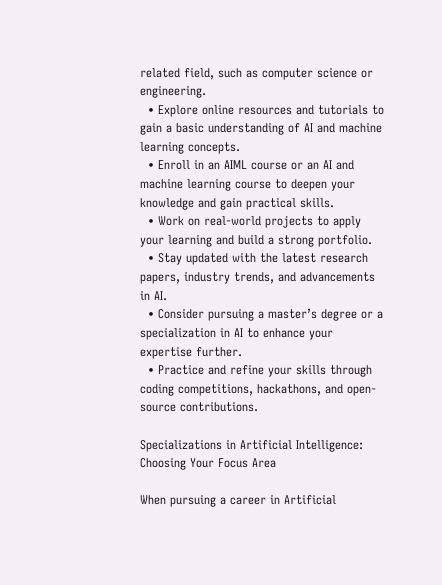related field, such as computer science or engineering.
  • Explore online resources and tutorials to gain a basic understanding of AI and machine learning concepts.
  • Enroll in an AIML course or an AI and machine learning course to deepen your knowledge and gain practical skills.
  • Work on real-world projects to apply your learning and build a strong portfolio.
  • Stay updated with the latest research papers, industry trends, and advancements in AI.
  • Consider pursuing a master’s degree or a specialization in AI to enhance your expertise further.
  • Practice and refine your skills through coding competitions, hackathons, and open-source contributions.

Specializations in Artificial Intelligence: Choosing Your Focus Area

When pursuing a career in Artificial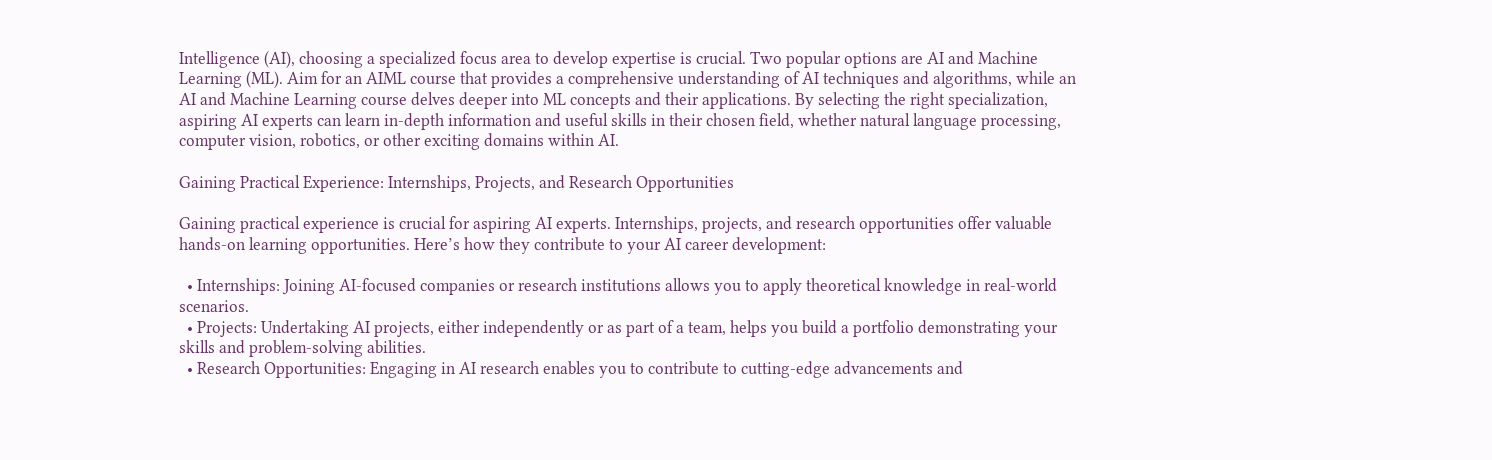Intelligence (AI), choosing a specialized focus area to develop expertise is crucial. Two popular options are AI and Machine Learning (ML). Aim for an AIML course that provides a comprehensive understanding of AI techniques and algorithms, while an AI and Machine Learning course delves deeper into ML concepts and their applications. By selecting the right specialization, aspiring AI experts can learn in-depth information and useful skills in their chosen field, whether natural language processing, computer vision, robotics, or other exciting domains within AI.

Gaining Practical Experience: Internships, Projects, and Research Opportunities

Gaining practical experience is crucial for aspiring AI experts. Internships, projects, and research opportunities offer valuable hands-on learning opportunities. Here’s how they contribute to your AI career development:

  • Internships: Joining AI-focused companies or research institutions allows you to apply theoretical knowledge in real-world scenarios.
  • Projects: Undertaking AI projects, either independently or as part of a team, helps you build a portfolio demonstrating your skills and problem-solving abilities.
  • Research Opportunities: Engaging in AI research enables you to contribute to cutting-edge advancements and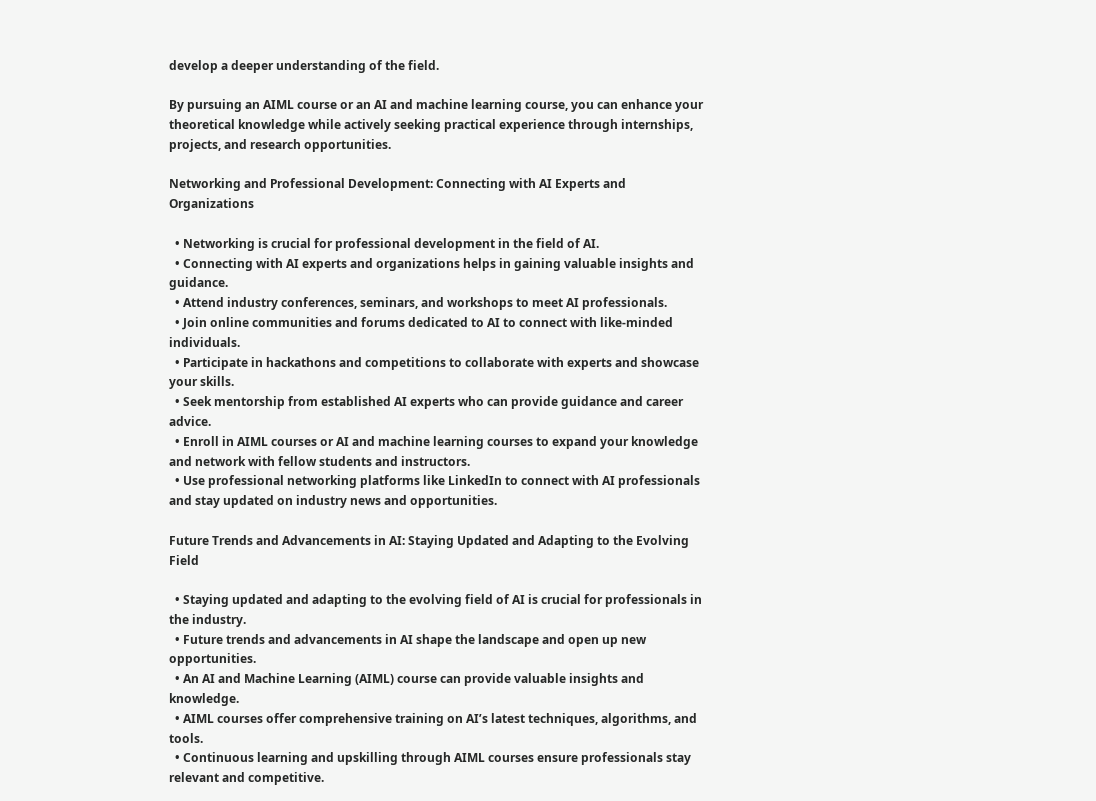develop a deeper understanding of the field.

By pursuing an AIML course or an AI and machine learning course, you can enhance your theoretical knowledge while actively seeking practical experience through internships, projects, and research opportunities.

Networking and Professional Development: Connecting with AI Experts and Organizations

  • Networking is crucial for professional development in the field of AI.
  • Connecting with AI experts and organizations helps in gaining valuable insights and guidance.
  • Attend industry conferences, seminars, and workshops to meet AI professionals.
  • Join online communities and forums dedicated to AI to connect with like-minded individuals.
  • Participate in hackathons and competitions to collaborate with experts and showcase your skills.
  • Seek mentorship from established AI experts who can provide guidance and career advice.
  • Enroll in AIML courses or AI and machine learning courses to expand your knowledge and network with fellow students and instructors.
  • Use professional networking platforms like LinkedIn to connect with AI professionals and stay updated on industry news and opportunities.

Future Trends and Advancements in AI: Staying Updated and Adapting to the Evolving Field

  • Staying updated and adapting to the evolving field of AI is crucial for professionals in the industry.
  • Future trends and advancements in AI shape the landscape and open up new opportunities.
  • An AI and Machine Learning (AIML) course can provide valuable insights and knowledge.
  • AIML courses offer comprehensive training on AI’s latest techniques, algorithms, and tools.
  • Continuous learning and upskilling through AIML courses ensure professionals stay relevant and competitive.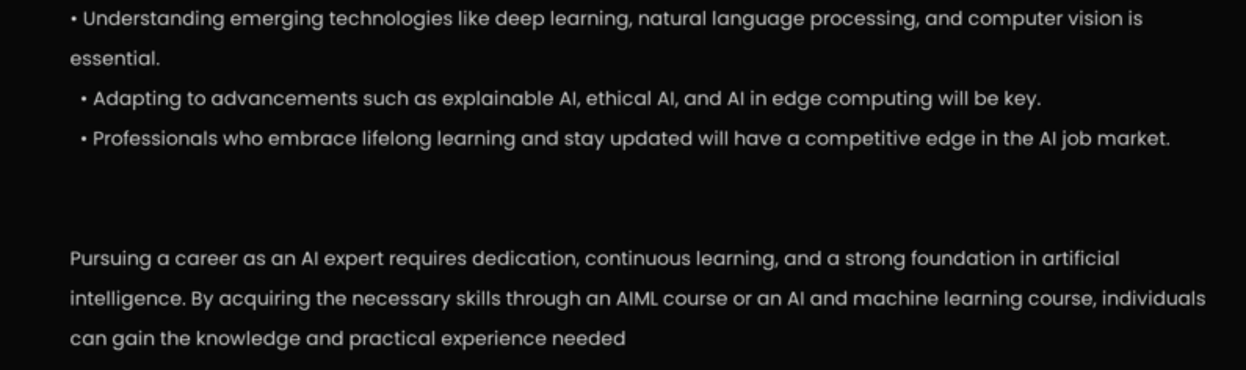• Understanding emerging technologies like deep learning, natural language processing, and computer vision is essential.
  • Adapting to advancements such as explainable AI, ethical AI, and AI in edge computing will be key.
  • Professionals who embrace lifelong learning and stay updated will have a competitive edge in the AI job market.


Pursuing a career as an AI expert requires dedication, continuous learning, and a strong foundation in artificial intelligence. By acquiring the necessary skills through an AIML course or an AI and machine learning course, individuals can gain the knowledge and practical experience needed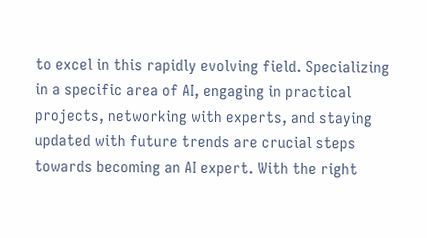to excel in this rapidly evolving field. Specializing in a specific area of AI, engaging in practical projects, networking with experts, and staying updated with future trends are crucial steps towards becoming an AI expert. With the right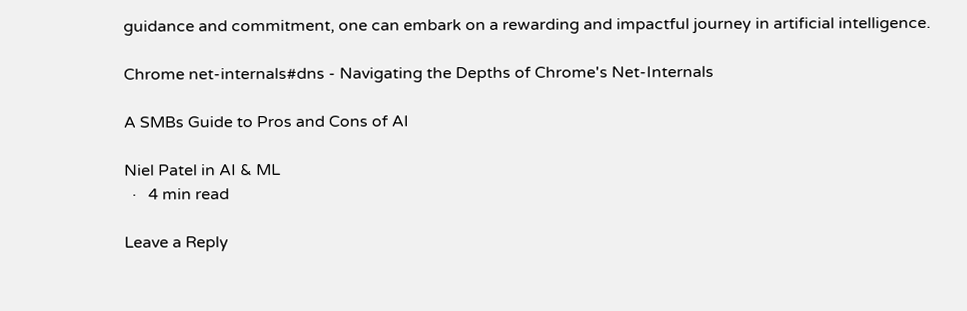guidance and commitment, one can embark on a rewarding and impactful journey in artificial intelligence.

Chrome net-internals#dns - Navigating the Depths of Chrome's Net-Internals

A SMBs Guide to Pros and Cons of AI

Niel Patel in AI & ML
  ·   4 min read

Leave a Reply